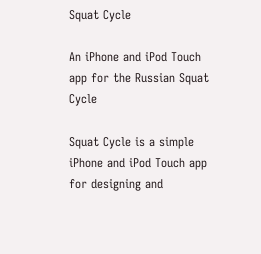Squat Cycle

An iPhone and iPod Touch app for the Russian Squat Cycle

Squat Cycle is a simple iPhone and iPod Touch app for designing and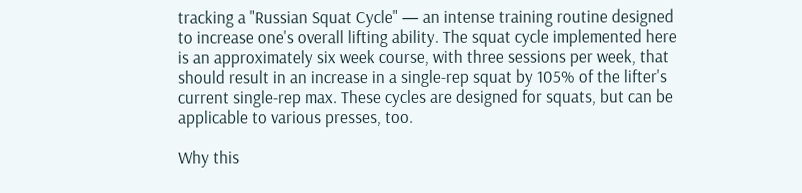tracking a "Russian Squat Cycle" — an intense training routine designed to increase one's overall lifting ability. The squat cycle implemented here is an approximately six week course, with three sessions per week, that should result in an increase in a single-rep squat by 105% of the lifter's current single-rep max. These cycles are designed for squats, but can be applicable to various presses, too.

Why this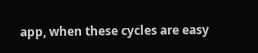app, when these cycles are easy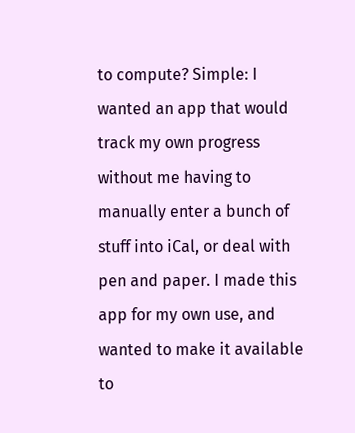to compute? Simple: I wanted an app that would track my own progress without me having to manually enter a bunch of stuff into iCal, or deal with pen and paper. I made this app for my own use, and wanted to make it available to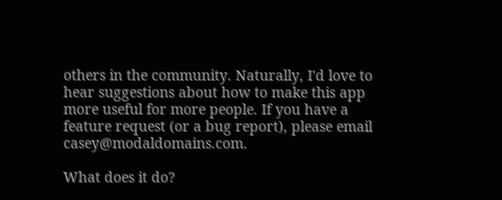others in the community. Naturally, I'd love to hear suggestions about how to make this app more useful for more people. If you have a feature request (or a bug report), please email casey@modaldomains.com.

What does it do?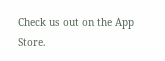Check us out on the App Store.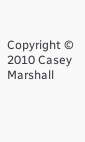Copyright © 2010 Casey Marshall